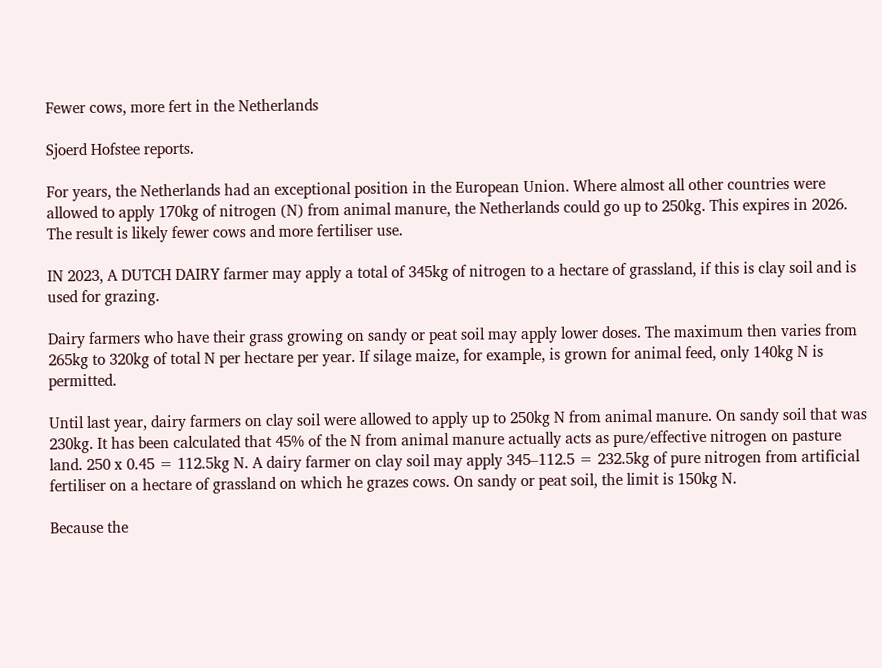Fewer cows, more fert in the Netherlands

Sjoerd Hofstee reports.

For years, the Netherlands had an exceptional position in the European Union. Where almost all other countries were allowed to apply 170kg of nitrogen (N) from animal manure, the Netherlands could go up to 250kg. This expires in 2026. The result is likely fewer cows and more fertiliser use.

IN 2023, A DUTCH DAIRY farmer may apply a total of 345kg of nitrogen to a hectare of grassland, if this is clay soil and is used for grazing.

Dairy farmers who have their grass growing on sandy or peat soil may apply lower doses. The maximum then varies from 265kg to 320kg of total N per hectare per year. If silage maize, for example, is grown for animal feed, only 140kg N is permitted.

Until last year, dairy farmers on clay soil were allowed to apply up to 250kg N from animal manure. On sandy soil that was 230kg. It has been calculated that 45% of the N from animal manure actually acts as pure/effective nitrogen on pasture land. 250 x 0.45 = 112.5kg N. A dairy farmer on clay soil may apply 345–112.5 = 232.5kg of pure nitrogen from artificial fertiliser on a hectare of grassland on which he grazes cows. On sandy or peat soil, the limit is 150kg N.

Because the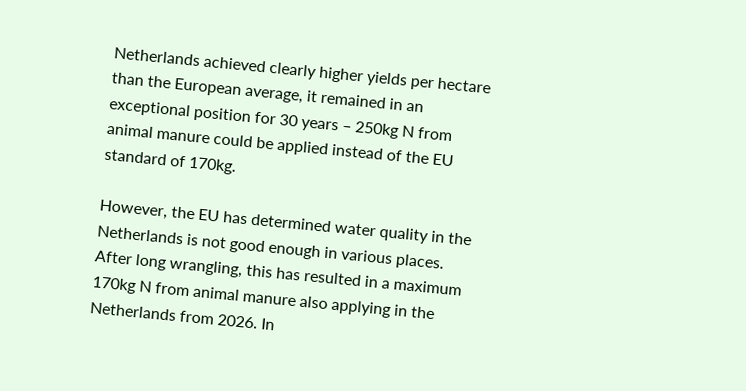Netherlands achieved clearly higher yields per hectare than the European average, it remained in an exceptional position for 30 years – 250kg N from animal manure could be applied instead of the EU standard of 170kg.

However, the EU has determined water quality in the Netherlands is not good enough in various places. After long wrangling, this has resulted in a maximum 170kg N from animal manure also applying in the  Netherlands from 2026. In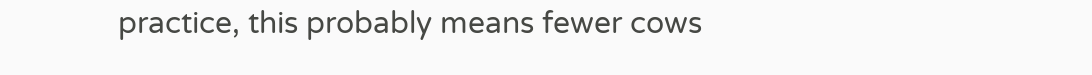practice, this probably means fewer cows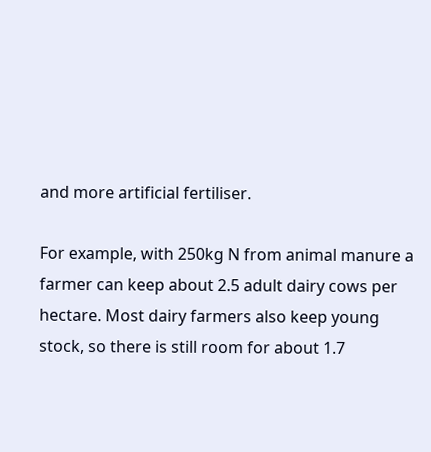and more artificial fertiliser.

For example, with 250kg N from animal manure a farmer can keep about 2.5 adult dairy cows per hectare. Most dairy farmers also keep young stock, so there is still room for about 1.7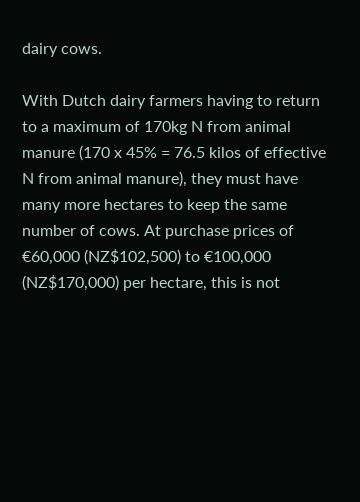dairy cows.

With Dutch dairy farmers having to return to a maximum of 170kg N from animal manure (170 x 45% = 76.5 kilos of effective N from animal manure), they must have many more hectares to keep the same number of cows. At purchase prices of €60,000 (NZ$102,500) to €100,000 (NZ$170,000) per hectare, this is not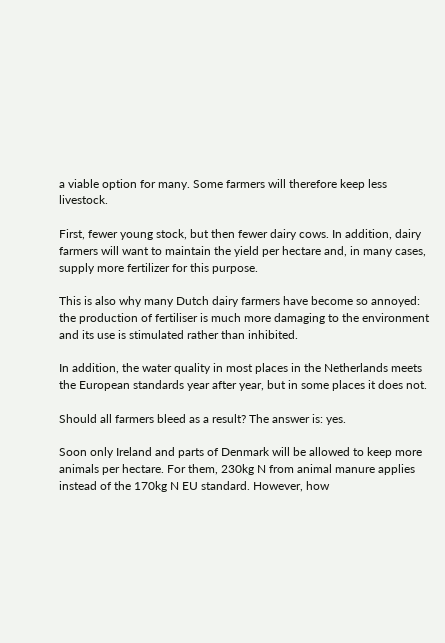a viable option for many. Some farmers will therefore keep less livestock.

First, fewer young stock, but then fewer dairy cows. In addition, dairy farmers will want to maintain the yield per hectare and, in many cases, supply more fertilizer for this purpose.

This is also why many Dutch dairy farmers have become so annoyed: the production of fertiliser is much more damaging to the environment and its use is stimulated rather than inhibited.

In addition, the water quality in most places in the Netherlands meets the European standards year after year, but in some places it does not.

Should all farmers bleed as a result? The answer is: yes.

Soon only Ireland and parts of Denmark will be allowed to keep more animals per hectare. For them, 230kg N from animal manure applies instead of the 170kg N EU standard. However, how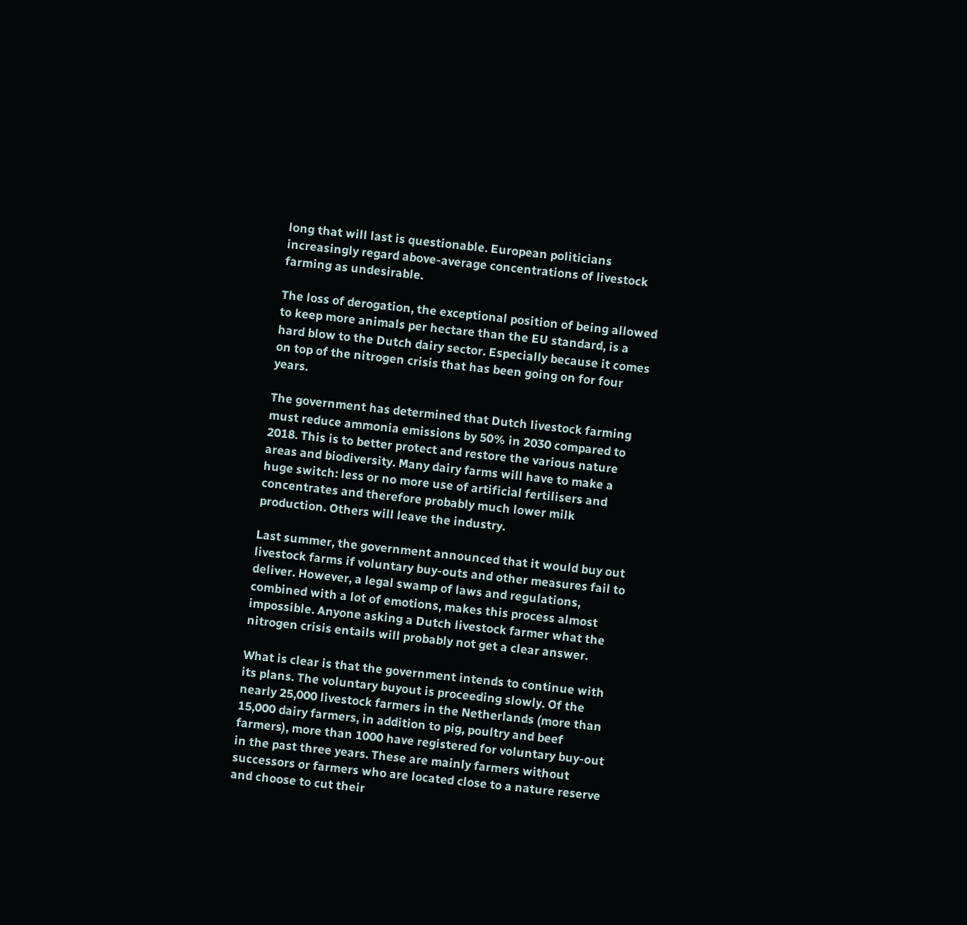long that will last is questionable. European politicians increasingly regard above-average concentrations of livestock farming as undesirable.

The loss of derogation, the exceptional position of being allowed to keep more animals per hectare than the EU standard, is a hard blow to the Dutch dairy sector. Especially because it comes on top of the nitrogen crisis that has been going on for four years.

The government has determined that Dutch livestock farming must reduce ammonia emissions by 50% in 2030 compared to 2018. This is to better protect and restore the various nature areas and biodiversity. Many dairy farms will have to make a huge switch: less or no more use of artificial fertilisers and concentrates and therefore probably much lower milk production. Others will leave the industry.

Last summer, the government announced that it would buy out livestock farms if voluntary buy-outs and other measures fail to deliver. However, a legal swamp of laws and regulations, combined with a lot of emotions, makes this process almost impossible. Anyone asking a Dutch livestock farmer what the nitrogen crisis entails will probably not get a clear answer.

What is clear is that the government intends to continue with its plans. The voluntary buyout is proceeding slowly. Of the nearly 25,000 livestock farmers in the Netherlands (more than 15,000 dairy farmers, in addition to pig, poultry and beef farmers), more than 1000 have registered for voluntary buy-out in the past three years. These are mainly farmers without successors or farmers who are located close to a nature reserve and choose to cut their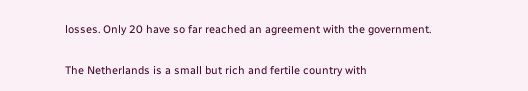losses. Only 20 have so far reached an agreement with the government.

The Netherlands is a small but rich and fertile country with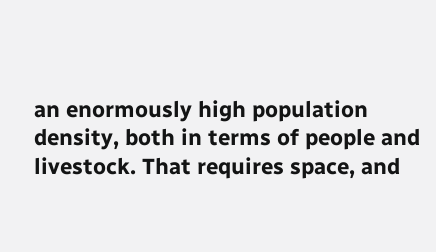an enormously high population density, both in terms of people and livestock. That requires space, and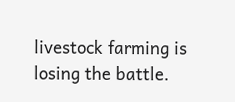livestock farming is losing the battle.